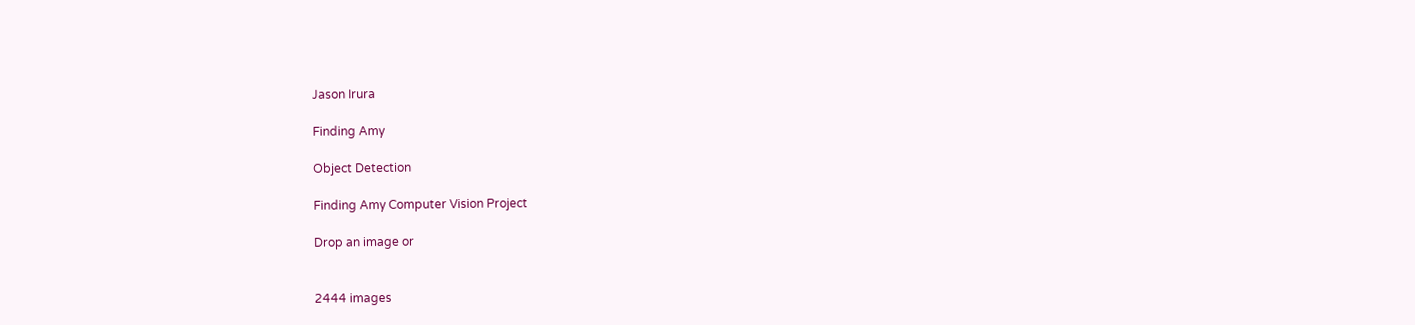Jason Irura

Finding Amy

Object Detection

Finding Amy Computer Vision Project

Drop an image or


2444 images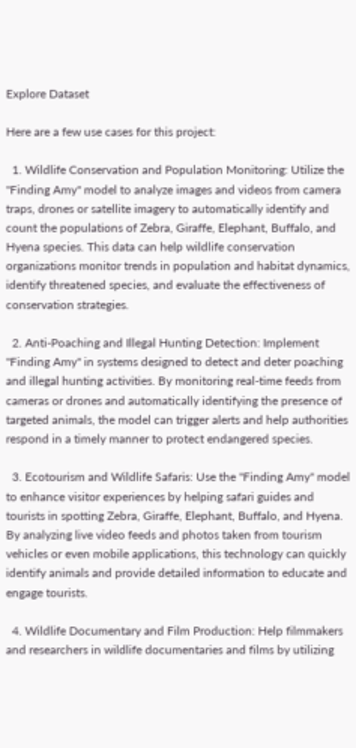Explore Dataset

Here are a few use cases for this project:

  1. Wildlife Conservation and Population Monitoring: Utilize the "Finding Amy" model to analyze images and videos from camera traps, drones or satellite imagery to automatically identify and count the populations of Zebra, Giraffe, Elephant, Buffalo, and Hyena species. This data can help wildlife conservation organizations monitor trends in population and habitat dynamics, identify threatened species, and evaluate the effectiveness of conservation strategies.

  2. Anti-Poaching and Illegal Hunting Detection: Implement "Finding Amy" in systems designed to detect and deter poaching and illegal hunting activities. By monitoring real-time feeds from cameras or drones and automatically identifying the presence of targeted animals, the model can trigger alerts and help authorities respond in a timely manner to protect endangered species.

  3. Ecotourism and Wildlife Safaris: Use the "Finding Amy" model to enhance visitor experiences by helping safari guides and tourists in spotting Zebra, Giraffe, Elephant, Buffalo, and Hyena. By analyzing live video feeds and photos taken from tourism vehicles or even mobile applications, this technology can quickly identify animals and provide detailed information to educate and engage tourists.

  4. Wildlife Documentary and Film Production: Help filmmakers and researchers in wildlife documentaries and films by utilizing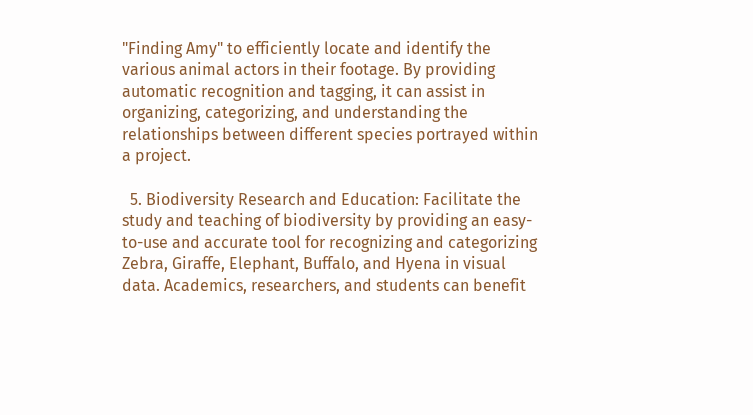"Finding Amy" to efficiently locate and identify the various animal actors in their footage. By providing automatic recognition and tagging, it can assist in organizing, categorizing, and understanding the relationships between different species portrayed within a project.

  5. Biodiversity Research and Education: Facilitate the study and teaching of biodiversity by providing an easy-to-use and accurate tool for recognizing and categorizing Zebra, Giraffe, Elephant, Buffalo, and Hyena in visual data. Academics, researchers, and students can benefit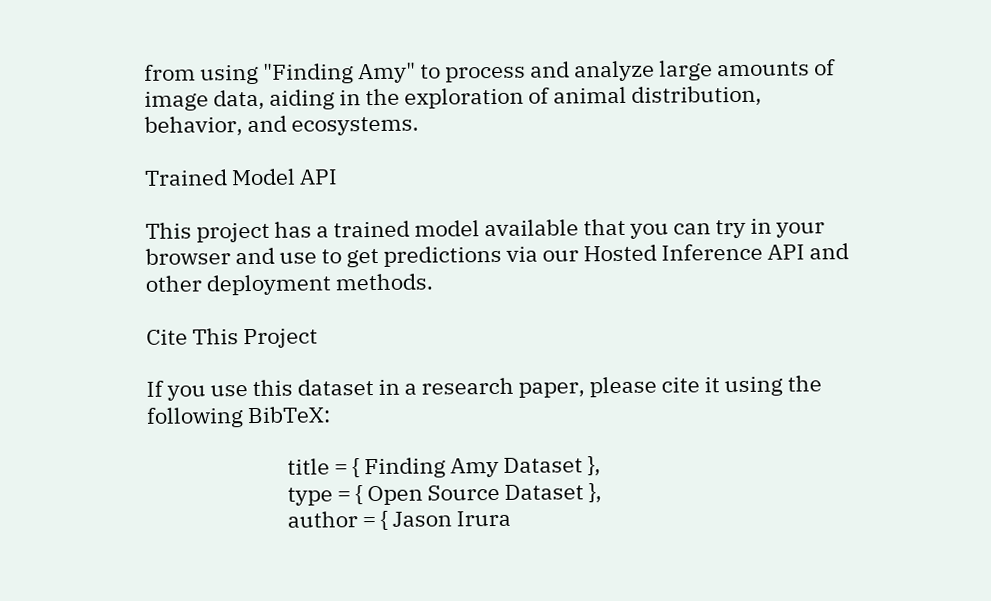from using "Finding Amy" to process and analyze large amounts of image data, aiding in the exploration of animal distribution, behavior, and ecosystems.

Trained Model API

This project has a trained model available that you can try in your browser and use to get predictions via our Hosted Inference API and other deployment methods.

Cite This Project

If you use this dataset in a research paper, please cite it using the following BibTeX:

                            title = { Finding Amy Dataset },
                            type = { Open Source Dataset },
                            author = { Jason Irura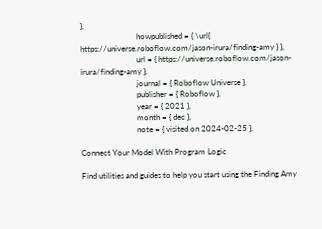},
                            howpublished = { \url{ https://universe.roboflow.com/jason-irura/finding-amy } },
                            url = { https://universe.roboflow.com/jason-irura/finding-amy },
                            journal = { Roboflow Universe },
                            publisher = { Roboflow },
                            year = { 2021 },
                            month = { dec },
                            note = { visited on 2024-02-25 },

Connect Your Model With Program Logic

Find utilities and guides to help you start using the Finding Amy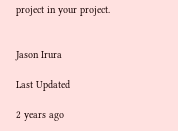project in your project.


Jason Irura

Last Updated

2 years ago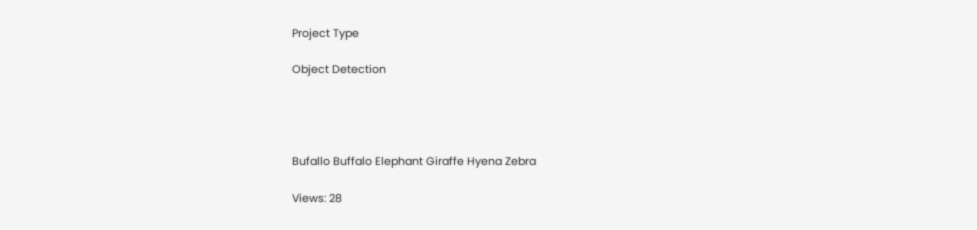Project Type

Object Detection




Bufallo Buffalo Elephant Giraffe Hyena Zebra

Views: 28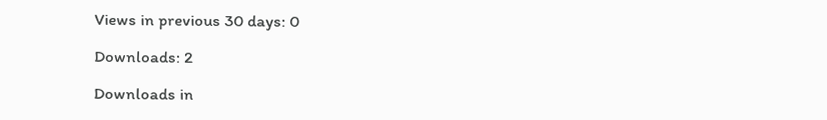Views in previous 30 days: 0

Downloads: 2

Downloads in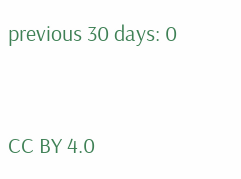previous 30 days: 0


CC BY 4.0